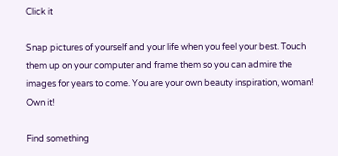Click it

Snap pictures of yourself and your life when you feel your best. Touch them up on your computer and frame them so you can admire the images for years to come. You are your own beauty inspiration, woman! Own it!

Find something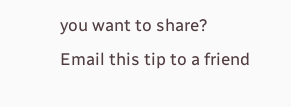you want to share?
Email this tip to a friend